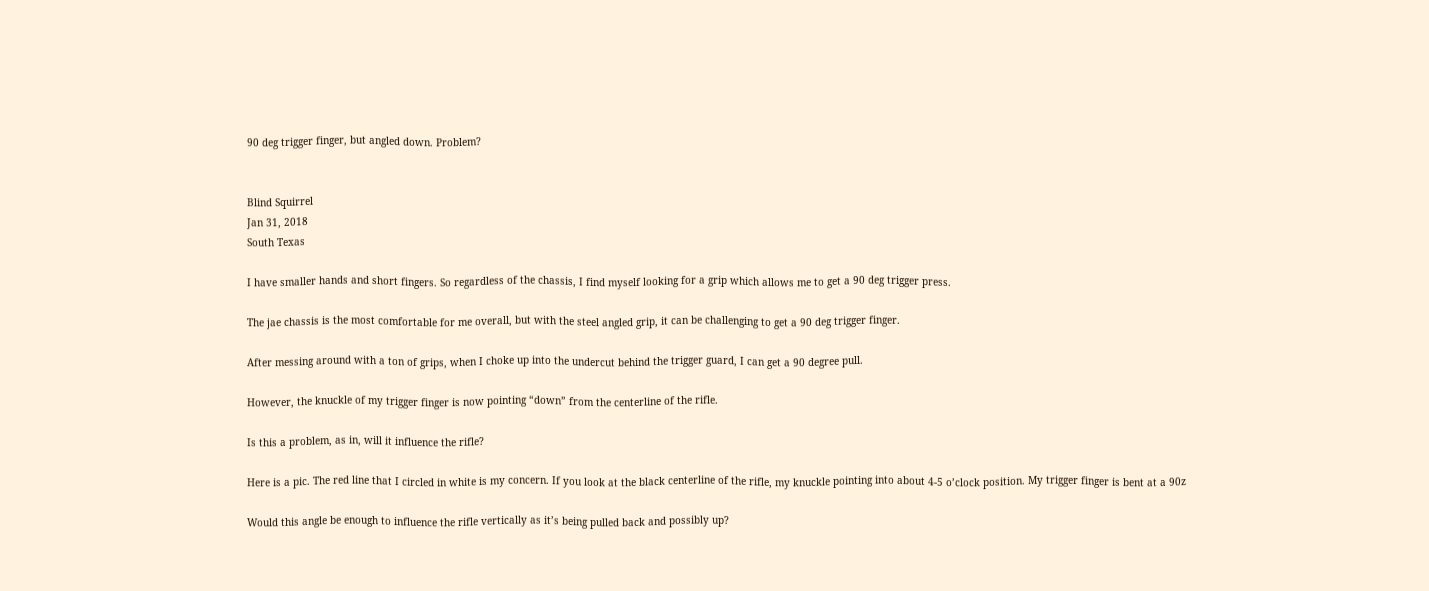90 deg trigger finger, but angled down. Problem?


Blind Squirrel
Jan 31, 2018
South Texas

I have smaller hands and short fingers. So regardless of the chassis, I find myself looking for a grip which allows me to get a 90 deg trigger press.

The jae chassis is the most comfortable for me overall, but with the steel angled grip, it can be challenging to get a 90 deg trigger finger.

After messing around with a ton of grips, when I choke up into the undercut behind the trigger guard, I can get a 90 degree pull.

However, the knuckle of my trigger finger is now pointing “down” from the centerline of the rifle.

Is this a problem, as in, will it influence the rifle?

Here is a pic. The red line that I circled in white is my concern. If you look at the black centerline of the rifle, my knuckle pointing into about 4-5 o’clock position. My trigger finger is bent at a 90z

Would this angle be enough to influence the rifle vertically as it’s being pulled back and possibly up?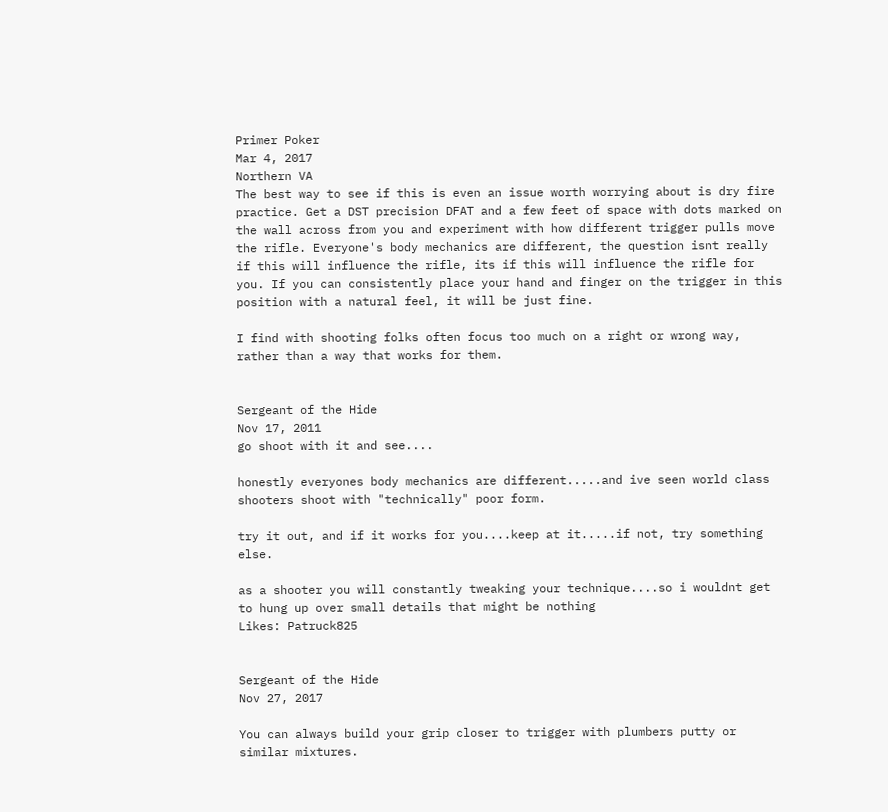Primer Poker
Mar 4, 2017
Northern VA
The best way to see if this is even an issue worth worrying about is dry fire practice. Get a DST precision DFAT and a few feet of space with dots marked on the wall across from you and experiment with how different trigger pulls move the rifle. Everyone's body mechanics are different, the question isnt really if this will influence the rifle, its if this will influence the rifle for you. If you can consistently place your hand and finger on the trigger in this position with a natural feel, it will be just fine.

I find with shooting folks often focus too much on a right or wrong way, rather than a way that works for them.


Sergeant of the Hide
Nov 17, 2011
go shoot with it and see....

honestly everyones body mechanics are different.....and ive seen world class shooters shoot with "technically" poor form.

try it out, and if it works for you....keep at it.....if not, try something else.

as a shooter you will constantly tweaking your technique....so i wouldnt get to hung up over small details that might be nothing
Likes: Patruck825


Sergeant of the Hide
Nov 27, 2017

You can always build your grip closer to trigger with plumbers putty or similar mixtures.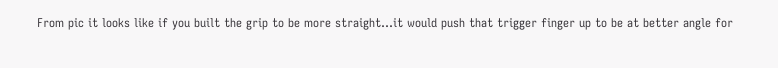From pic it looks like if you built the grip to be more straight...it would push that trigger finger up to be at better angle for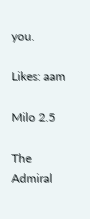you.

Likes: aam

Milo 2.5

The Admiral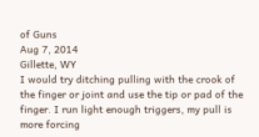of Guns
Aug 7, 2014
Gillette, WY
I would try ditching pulling with the crook of the finger or joint and use the tip or pad of the finger. I run light enough triggers, my pull is more forcing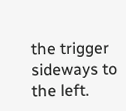the trigger sideways to the left.